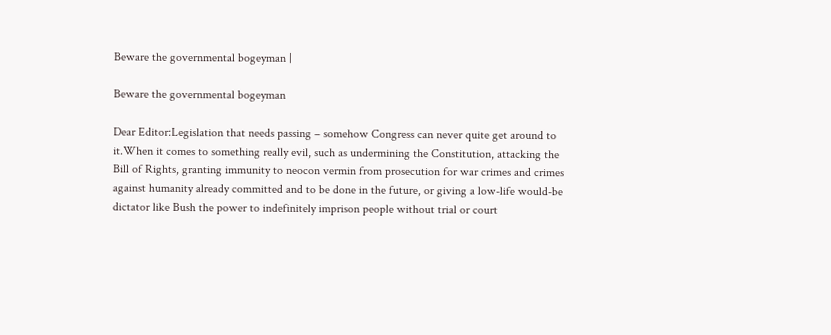Beware the governmental bogeyman |

Beware the governmental bogeyman

Dear Editor:Legislation that needs passing – somehow Congress can never quite get around to it.When it comes to something really evil, such as undermining the Constitution, attacking the Bill of Rights, granting immunity to neocon vermin from prosecution for war crimes and crimes against humanity already committed and to be done in the future, or giving a low-life would-be dictator like Bush the power to indefinitely imprison people without trial or court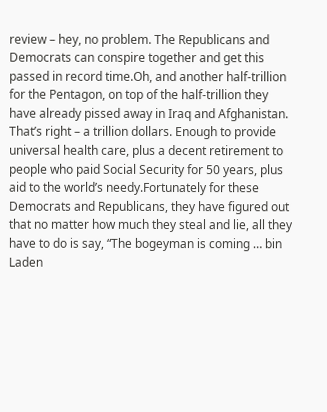review – hey, no problem. The Republicans and Democrats can conspire together and get this passed in record time.Oh, and another half-trillion for the Pentagon, on top of the half-trillion they have already pissed away in Iraq and Afghanistan. That’s right – a trillion dollars. Enough to provide universal health care, plus a decent retirement to people who paid Social Security for 50 years, plus aid to the world’s needy.Fortunately for these Democrats and Republicans, they have figured out that no matter how much they steal and lie, all they have to do is say, “The bogeyman is coming … bin Laden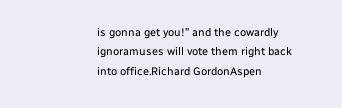is gonna get you!” and the cowardly ignoramuses will vote them right back into office.Richard GordonAspen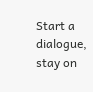Start a dialogue, stay on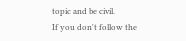topic and be civil.
If you don't follow the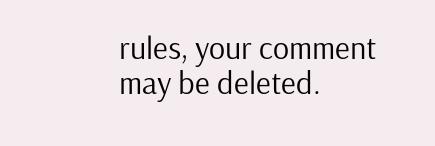rules, your comment may be deleted.